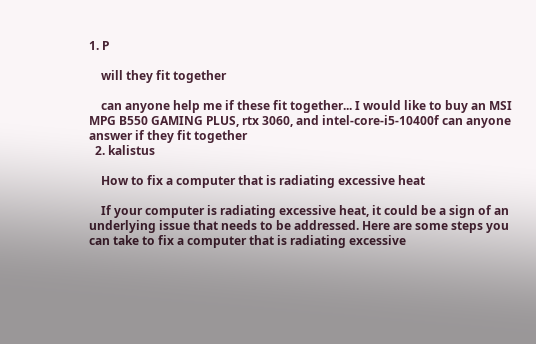1. P

    will they fit together

    can anyone help me if these fit together... I would like to buy an MSI MPG B550 GAMING PLUS, rtx 3060, and intel-core-i5-10400f can anyone answer if they fit together
  2. kalistus

    How to fix a computer that is radiating excessive heat

    If your computer is radiating excessive heat, it could be a sign of an underlying issue that needs to be addressed. Here are some steps you can take to fix a computer that is radiating excessive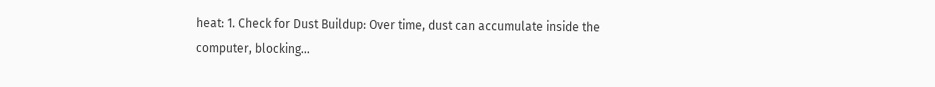heat: 1. Check for Dust Buildup: Over time, dust can accumulate inside the computer, blocking...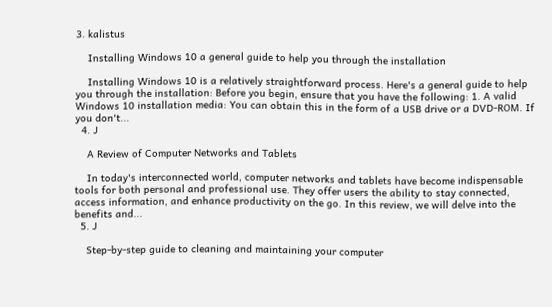3. kalistus

    Installing Windows 10 a general guide to help you through the installation

    Installing Windows 10 is a relatively straightforward process. Here's a general guide to help you through the installation: Before you begin, ensure that you have the following: 1. A valid Windows 10 installation media: You can obtain this in the form of a USB drive or a DVD-ROM. If you don't...
  4. J

    A Review of Computer Networks and Tablets

    In today's interconnected world, computer networks and tablets have become indispensable tools for both personal and professional use. They offer users the ability to stay connected, access information, and enhance productivity on the go. In this review, we will delve into the benefits and...
  5. J

    Step-by-step guide to cleaning and maintaining your computer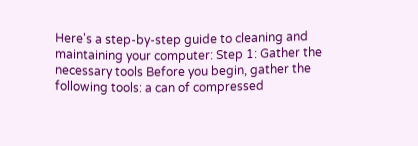Here's a step-by-step guide to cleaning and maintaining your computer: Step 1: Gather the necessary tools Before you begin, gather the following tools: a can of compressed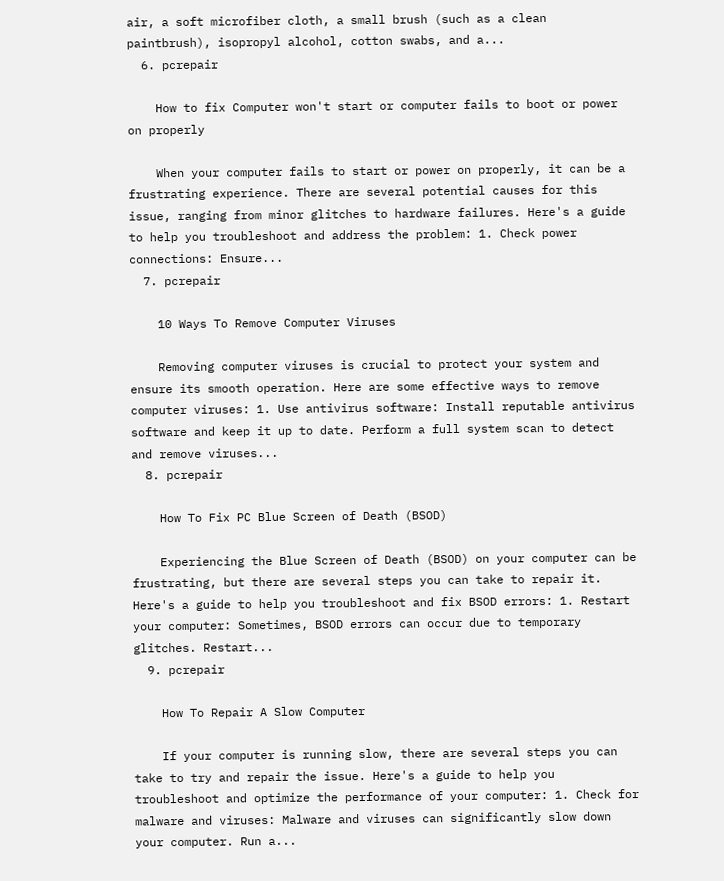air, a soft microfiber cloth, a small brush (such as a clean paintbrush), isopropyl alcohol, cotton swabs, and a...
  6. pcrepair

    How to fix Computer won't start or computer fails to boot or power on properly

    When your computer fails to start or power on properly, it can be a frustrating experience. There are several potential causes for this issue, ranging from minor glitches to hardware failures. Here's a guide to help you troubleshoot and address the problem: 1. Check power connections: Ensure...
  7. pcrepair

    10 Ways To Remove Computer Viruses

    Removing computer viruses is crucial to protect your system and ensure its smooth operation. Here are some effective ways to remove computer viruses: 1. Use antivirus software: Install reputable antivirus software and keep it up to date. Perform a full system scan to detect and remove viruses...
  8. pcrepair

    How To Fix PC Blue Screen of Death (BSOD)

    Experiencing the Blue Screen of Death (BSOD) on your computer can be frustrating, but there are several steps you can take to repair it. Here's a guide to help you troubleshoot and fix BSOD errors: 1. Restart your computer: Sometimes, BSOD errors can occur due to temporary glitches. Restart...
  9. pcrepair

    How To Repair A Slow Computer

    If your computer is running slow, there are several steps you can take to try and repair the issue. Here's a guide to help you troubleshoot and optimize the performance of your computer: 1. Check for malware and viruses: Malware and viruses can significantly slow down your computer. Run a...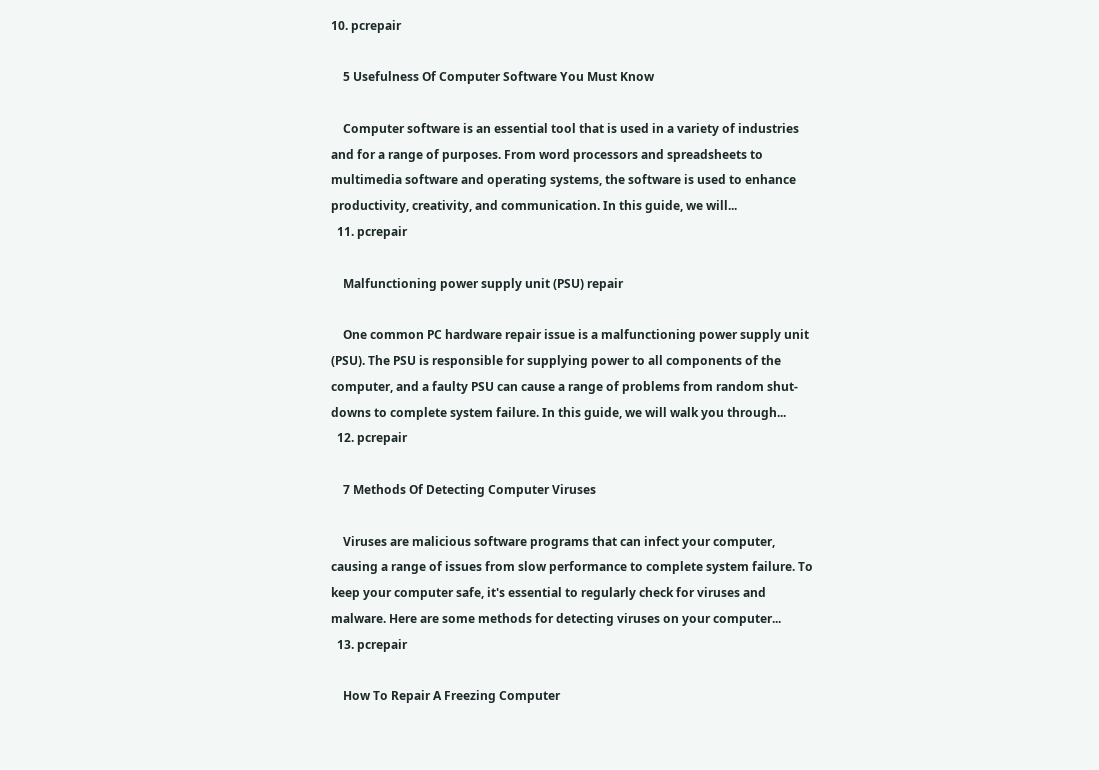10. pcrepair

    5 Usefulness Of Computer Software You Must Know

    Computer software is an essential tool that is used in a variety of industries and for a range of purposes. From word processors and spreadsheets to multimedia software and operating systems, the software is used to enhance productivity, creativity, and communication. In this guide, we will...
  11. pcrepair

    Malfunctioning power supply unit (PSU) repair

    One common PC hardware repair issue is a malfunctioning power supply unit (PSU). The PSU is responsible for supplying power to all components of the computer, and a faulty PSU can cause a range of problems from random shut-downs to complete system failure. In this guide, we will walk you through...
  12. pcrepair

    7 Methods Of Detecting Computer Viruses

    Viruses are malicious software programs that can infect your computer, causing a range of issues from slow performance to complete system failure. To keep your computer safe, it's essential to regularly check for viruses and malware. Here are some methods for detecting viruses on your computer...
  13. pcrepair

    How To Repair A Freezing Computer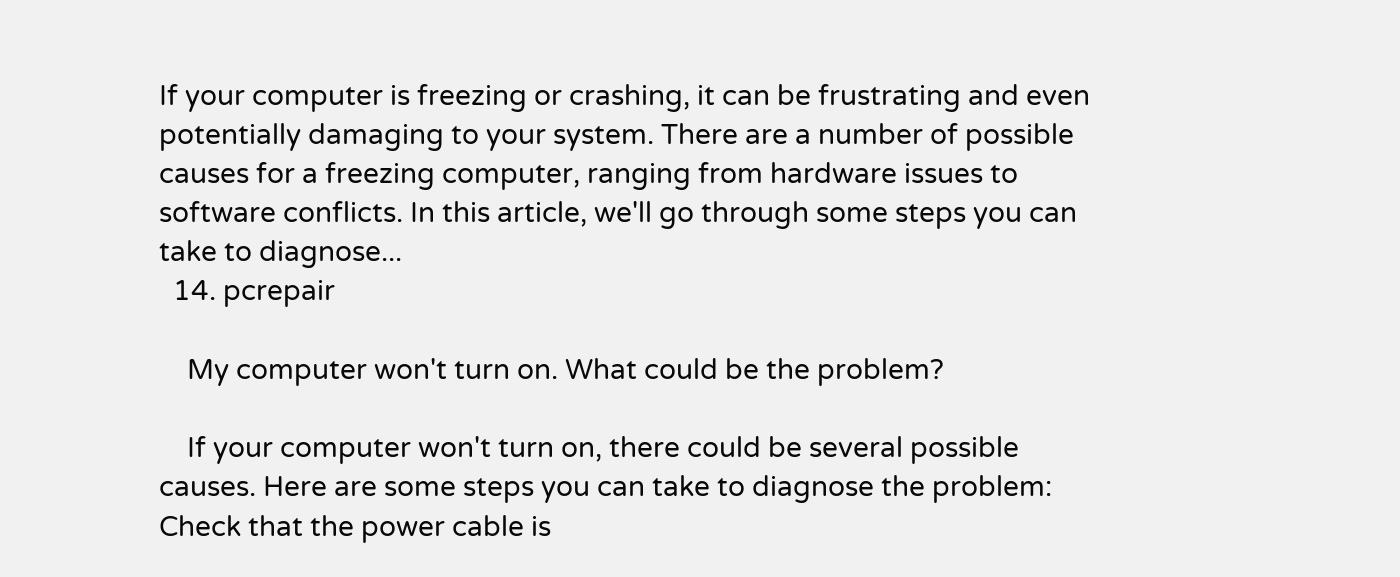If your computer is freezing or crashing, it can be frustrating and even potentially damaging to your system. There are a number of possible causes for a freezing computer, ranging from hardware issues to software conflicts. In this article, we'll go through some steps you can take to diagnose...
  14. pcrepair

    My computer won't turn on. What could be the problem?

    If your computer won't turn on, there could be several possible causes. Here are some steps you can take to diagnose the problem: Check that the power cable is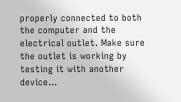properly connected to both the computer and the electrical outlet. Make sure the outlet is working by testing it with another device...